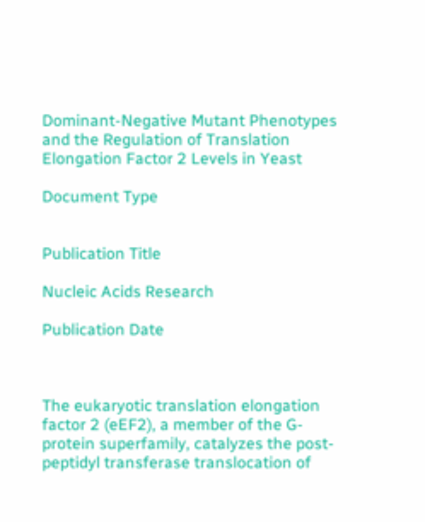Dominant-Negative Mutant Phenotypes and the Regulation of Translation Elongation Factor 2 Levels in Yeast

Document Type


Publication Title

Nucleic Acids Research

Publication Date



The eukaryotic translation elongation factor 2 (eEF2), a member of the G-protein superfamily, catalyzes the post-peptidyl transferase translocation of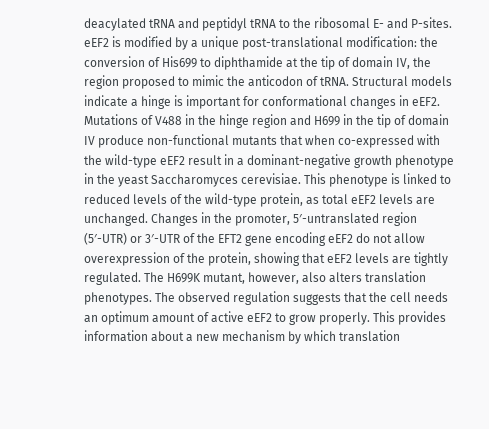deacylated tRNA and peptidyl tRNA to the ribosomal E- and P-sites. eEF2 is modified by a unique post-translational modification: the conversion of His699 to diphthamide at the tip of domain IV, the region proposed to mimic the anticodon of tRNA. Structural models indicate a hinge is important for conformational changes in eEF2. Mutations of V488 in the hinge region and H699 in the tip of domain IV produce non-functional mutants that when co-expressed with the wild-type eEF2 result in a dominant-negative growth phenotype in the yeast Saccharomyces cerevisiae. This phenotype is linked to reduced levels of the wild-type protein, as total eEF2 levels are unchanged. Changes in the promoter, 5′-untranslated region (5′-UTR) or 3′-UTR of the EFT2 gene encoding eEF2 do not allow overexpression of the protein, showing that eEF2 levels are tightly regulated. The H699K mutant, however, also alters translation phenotypes. The observed regulation suggests that the cell needs an optimum amount of active eEF2 to grow properly. This provides information about a new mechanism by which translation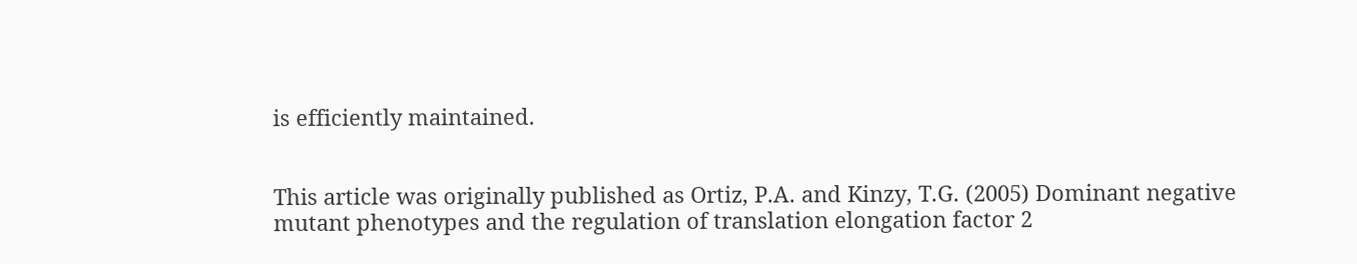is efficiently maintained.


This article was originally published as Ortiz, P.A. and Kinzy, T.G. (2005) Dominant negative mutant phenotypes and the regulation of translation elongation factor 2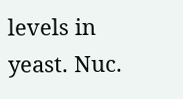levels in yeast. Nuc.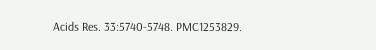Acids Res. 33:5740-5748. PMC1253829.